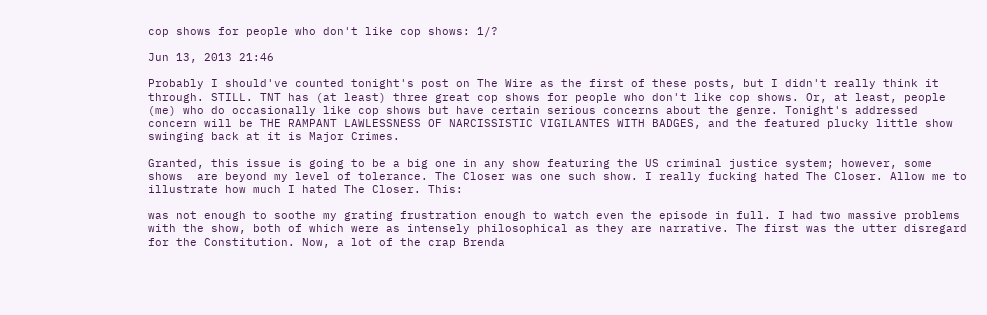cop shows for people who don't like cop shows: 1/?

Jun 13, 2013 21:46

Probably I should've counted tonight's post on The Wire as the first of these posts, but I didn't really think it through. STILL. TNT has (at least) three great cop shows for people who don't like cop shows. Or, at least, people (me) who do occasionally like cop shows but have certain serious concerns about the genre. Tonight's addressed concern will be THE RAMPANT LAWLESSNESS OF NARCISSISTIC VIGILANTES WITH BADGES, and the featured plucky little show swinging back at it is Major Crimes.

Granted, this issue is going to be a big one in any show featuring the US criminal justice system; however, some shows  are beyond my level of tolerance. The Closer was one such show. I really fucking hated The Closer. Allow me to illustrate how much I hated The Closer. This:

was not enough to soothe my grating frustration enough to watch even the episode in full. I had two massive problems with the show, both of which were as intensely philosophical as they are narrative. The first was the utter disregard for the Constitution. Now, a lot of the crap Brenda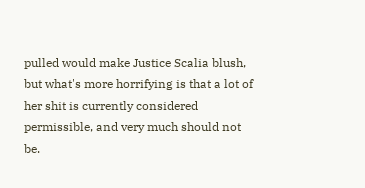pulled would make Justice Scalia blush, but what's more horrifying is that a lot of her shit is currently considered permissible, and very much should not be.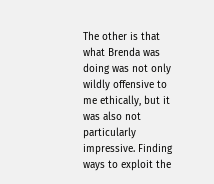The other is that what Brenda was doing was not only wildly offensive to me ethically, but it was also not particularly impressive. Finding ways to exploit the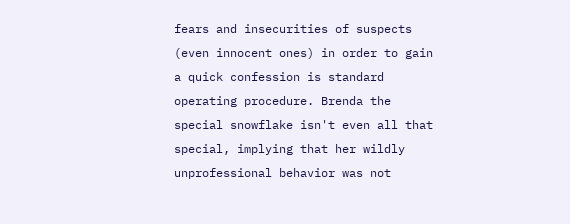fears and insecurities of suspects (even innocent ones) in order to gain a quick confession is standard operating procedure. Brenda the special snowflake isn't even all that special, implying that her wildly unprofessional behavior was not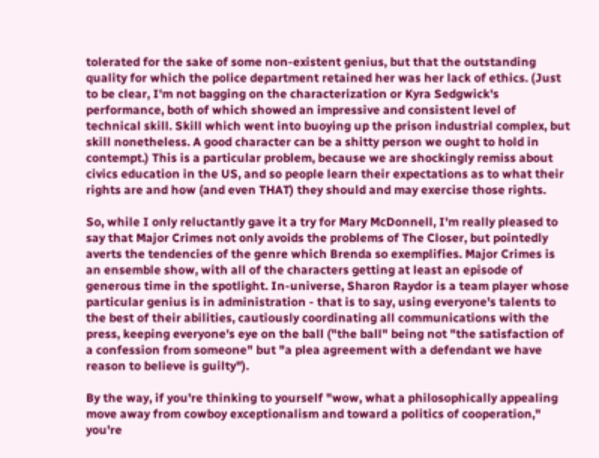tolerated for the sake of some non-existent genius, but that the outstanding quality for which the police department retained her was her lack of ethics. (Just to be clear, I'm not bagging on the characterization or Kyra Sedgwick's performance, both of which showed an impressive and consistent level of technical skill. Skill which went into buoying up the prison industrial complex, but skill nonetheless. A good character can be a shitty person we ought to hold in contempt.) This is a particular problem, because we are shockingly remiss about civics education in the US, and so people learn their expectations as to what their rights are and how (and even THAT) they should and may exercise those rights.

So, while I only reluctantly gave it a try for Mary McDonnell, I'm really pleased to say that Major Crimes not only avoids the problems of The Closer, but pointedly averts the tendencies of the genre which Brenda so exemplifies. Major Crimes is an ensemble show, with all of the characters getting at least an episode of generous time in the spotlight. In-universe, Sharon Raydor is a team player whose particular genius is in administration - that is to say, using everyone's talents to the best of their abilities, cautiously coordinating all communications with the press, keeping everyone's eye on the ball ("the ball" being not "the satisfaction of a confession from someone" but "a plea agreement with a defendant we have reason to believe is guilty").

By the way, if you're thinking to yourself "wow, what a philosophically appealing move away from cowboy exceptionalism and toward a politics of cooperation," you're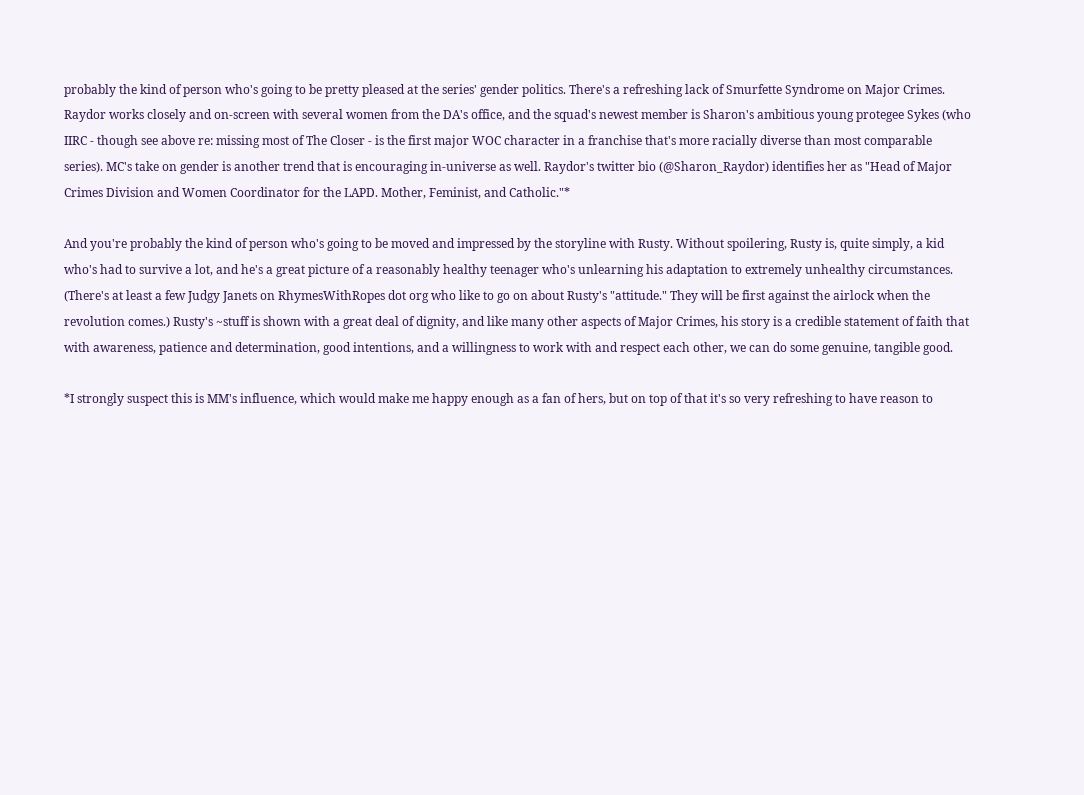probably the kind of person who's going to be pretty pleased at the series' gender politics. There's a refreshing lack of Smurfette Syndrome on Major Crimes. Raydor works closely and on-screen with several women from the DA's office, and the squad's newest member is Sharon's ambitious young protegee Sykes (who IIRC - though see above re: missing most of The Closer - is the first major WOC character in a franchise that's more racially diverse than most comparable series). MC's take on gender is another trend that is encouraging in-universe as well. Raydor's twitter bio (@Sharon_Raydor) identifies her as "Head of Major Crimes Division and Women Coordinator for the LAPD. Mother, Feminist, and Catholic."*

And you're probably the kind of person who's going to be moved and impressed by the storyline with Rusty. Without spoilering, Rusty is, quite simply, a kid who's had to survive a lot, and he's a great picture of a reasonably healthy teenager who's unlearning his adaptation to extremely unhealthy circumstances. (There's at least a few Judgy Janets on RhymesWithRopes dot org who like to go on about Rusty's "attitude." They will be first against the airlock when the revolution comes.) Rusty's ~stuff is shown with a great deal of dignity, and like many other aspects of Major Crimes, his story is a credible statement of faith that with awareness, patience and determination, good intentions, and a willingness to work with and respect each other, we can do some genuine, tangible good.

*I strongly suspect this is MM's influence, which would make me happy enough as a fan of hers, but on top of that it's so very refreshing to have reason to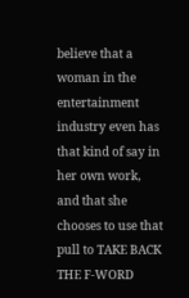believe that a woman in the entertainment industry even has that kind of say in her own work, and that she chooses to use that pull to TAKE BACK THE F-WORD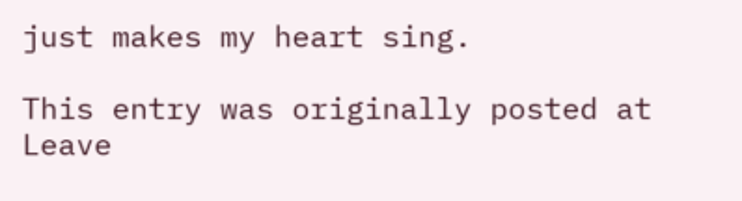just makes my heart sing.

This entry was originally posted at Leave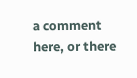a comment here, or there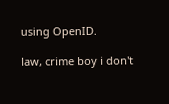using OpenID.

law, crime boy i don't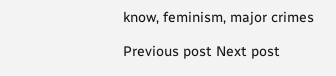know, feminism, major crimes

Previous post Next post